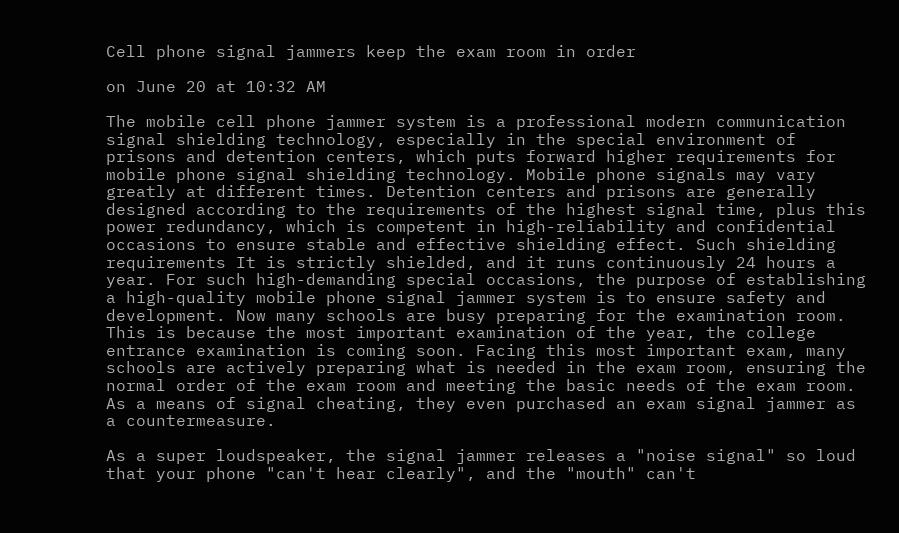Cell phone signal jammers keep the exam room in order

on June 20 at 10:32 AM

The mobile cell phone jammer system is a professional modern communication signal shielding technology, especially in the special environment of prisons and detention centers, which puts forward higher requirements for mobile phone signal shielding technology. Mobile phone signals may vary greatly at different times. Detention centers and prisons are generally designed according to the requirements of the highest signal time, plus this power redundancy, which is competent in high-reliability and confidential occasions to ensure stable and effective shielding effect. Such shielding requirements It is strictly shielded, and it runs continuously 24 hours a year. For such high-demanding special occasions, the purpose of establishing a high-quality mobile phone signal jammer system is to ensure safety and development. Now many schools are busy preparing for the examination room. This is because the most important examination of the year, the college entrance examination is coming soon. Facing this most important exam, many schools are actively preparing what is needed in the exam room, ensuring the normal order of the exam room and meeting the basic needs of the exam room. As a means of signal cheating, they even purchased an exam signal jammer as a countermeasure.

As a super loudspeaker, the signal jammer releases a "noise signal" so loud that your phone "can't hear clearly", and the "mouth" can't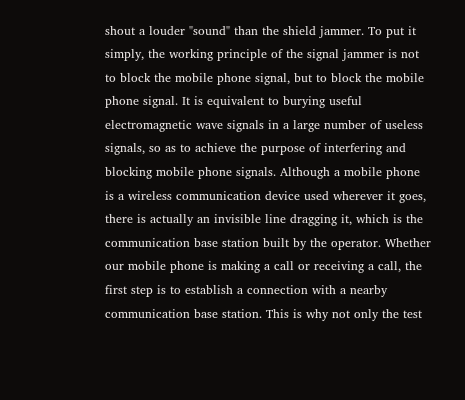shout a louder "sound" than the shield jammer. To put it simply, the working principle of the signal jammer is not to block the mobile phone signal, but to block the mobile phone signal. It is equivalent to burying useful electromagnetic wave signals in a large number of useless signals, so as to achieve the purpose of interfering and blocking mobile phone signals. Although a mobile phone is a wireless communication device used wherever it goes, there is actually an invisible line dragging it, which is the communication base station built by the operator. Whether our mobile phone is making a call or receiving a call, the first step is to establish a connection with a nearby communication base station. This is why not only the test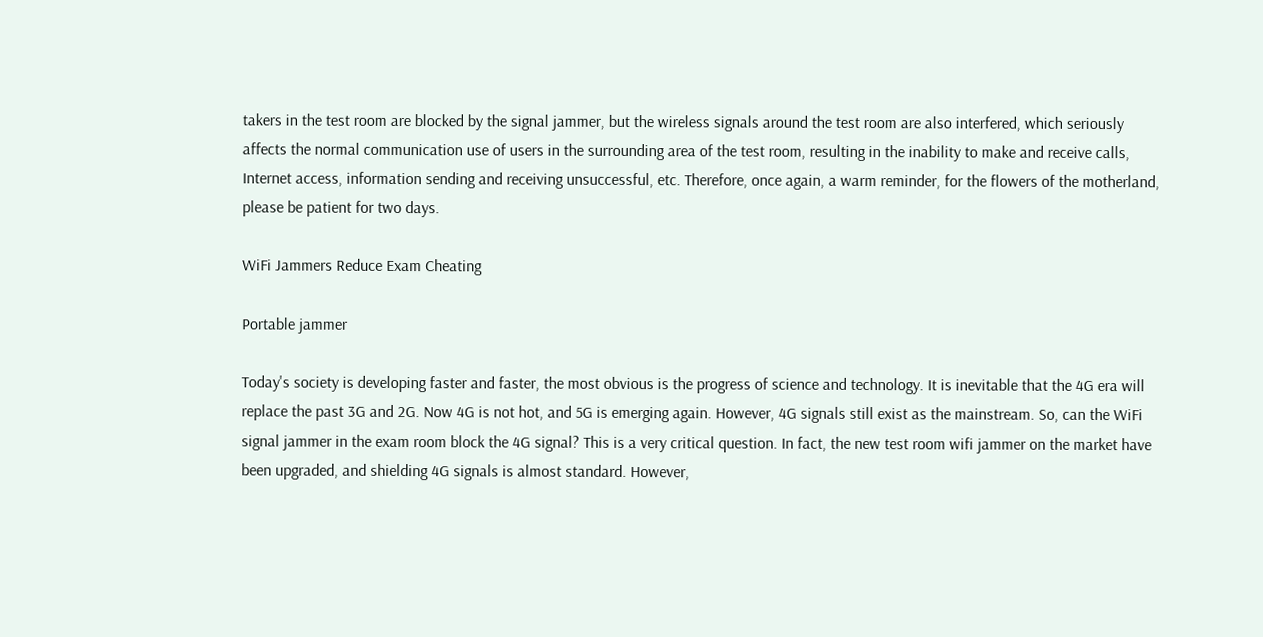takers in the test room are blocked by the signal jammer, but the wireless signals around the test room are also interfered, which seriously affects the normal communication use of users in the surrounding area of the test room, resulting in the inability to make and receive calls, Internet access, information sending and receiving unsuccessful, etc. Therefore, once again, a warm reminder, for the flowers of the motherland, please be patient for two days.

WiFi Jammers Reduce Exam Cheating

Portable jammer

Today's society is developing faster and faster, the most obvious is the progress of science and technology. It is inevitable that the 4G era will replace the past 3G and 2G. Now 4G is not hot, and 5G is emerging again. However, 4G signals still exist as the mainstream. So, can the WiFi signal jammer in the exam room block the 4G signal? This is a very critical question. In fact, the new test room wifi jammer on the market have been upgraded, and shielding 4G signals is almost standard. However,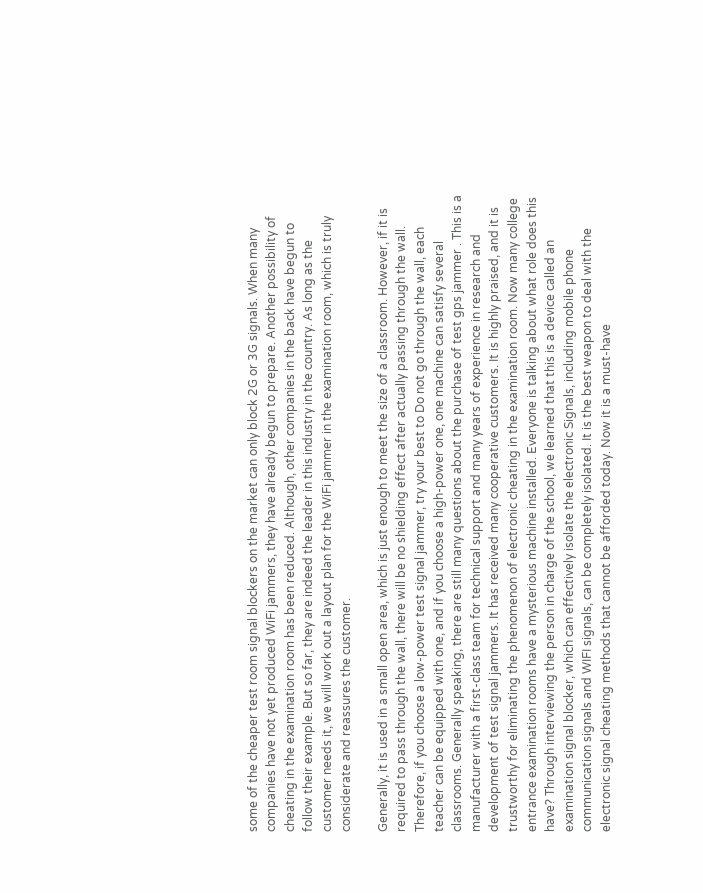some of the cheaper test room signal blockers on the market can only block 2G or 3G signals. When many companies have not yet produced WiFi jammers, they have already begun to prepare. Another possibility of cheating in the examination room has been reduced. Although, other companies in the back have begun to follow their example. But so far, they are indeed the leader in this industry in the country. As long as the customer needs it, we will work out a layout plan for the WiFi jammer in the examination room, which is truly considerate and reassures the customer.

Generally, it is used in a small open area, which is just enough to meet the size of a classroom. However, if it is required to pass through the wall, there will be no shielding effect after actually passing through the wall. Therefore, if you choose a low-power test signal jammer, try your best to Do not go through the wall, each teacher can be equipped with one, and if you choose a high-power one, one machine can satisfy several classrooms. Generally speaking, there are still many questions about the purchase of test gps jammer . This is a manufacturer with a first-class team for technical support and many years of experience in research and development of test signal jammers. It has received many cooperative customers. It is highly praised, and it is trustworthy for eliminating the phenomenon of electronic cheating in the examination room. Now many college entrance examination rooms have a mysterious machine installed. Everyone is talking about what role does this have? Through interviewing the person in charge of the school, we learned that this is a device called an examination signal blocker, which can effectively isolate the electronic Signals, including mobile phone communication signals and WIFI signals, can be completely isolated. It is the best weapon to deal with the electronic signal cheating methods that cannot be afforded today. Now it is a must-have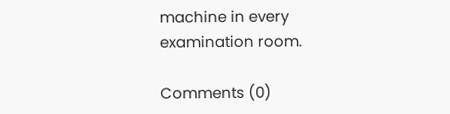machine in every examination room.

Comments (0)